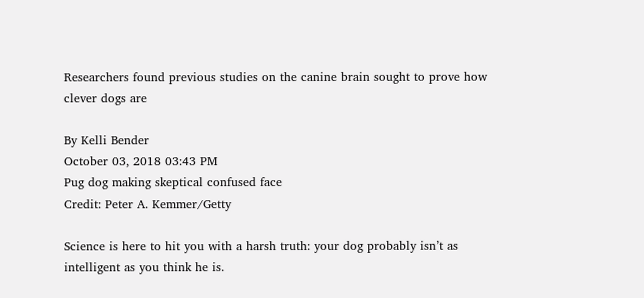Researchers found previous studies on the canine brain sought to prove how clever dogs are

By Kelli Bender
October 03, 2018 03:43 PM
Pug dog making skeptical confused face
Credit: Peter A. Kemmer/Getty

Science is here to hit you with a harsh truth: your dog probably isn’t as intelligent as you think he is.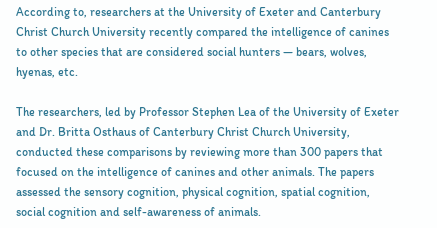According to, researchers at the University of Exeter and Canterbury Christ Church University recently compared the intelligence of canines to other species that are considered social hunters — bears, wolves, hyenas, etc.

The researchers, led by Professor Stephen Lea of the University of Exeter and Dr. Britta Osthaus of Canterbury Christ Church University, conducted these comparisons by reviewing more than 300 papers that focused on the intelligence of canines and other animals. The papers assessed the sensory cognition, physical cognition, spatial cognition, social cognition and self-awareness of animals.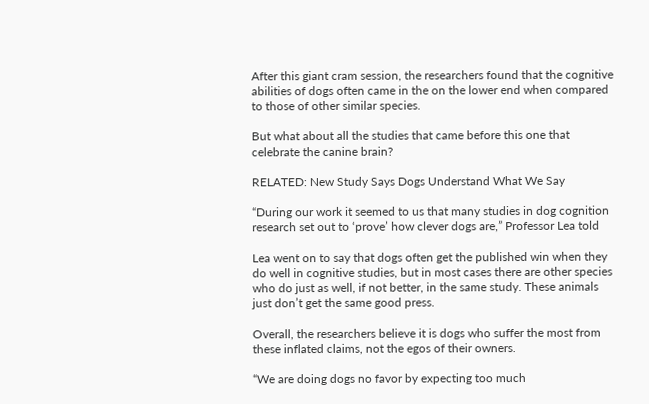After this giant cram session, the researchers found that the cognitive abilities of dogs often came in the on the lower end when compared to those of other similar species.

But what about all the studies that came before this one that celebrate the canine brain?

RELATED: New Study Says Dogs Understand What We Say

“During our work it seemed to us that many studies in dog cognition research set out to ‘prove’ how clever dogs are,” Professor Lea told

Lea went on to say that dogs often get the published win when they do well in cognitive studies, but in most cases there are other species who do just as well, if not better, in the same study. These animals just don’t get the same good press.

Overall, the researchers believe it is dogs who suffer the most from these inflated claims, not the egos of their owners.

“We are doing dogs no favor by expecting too much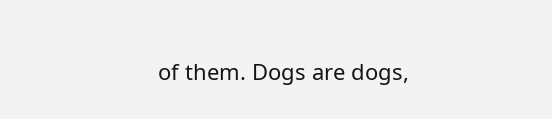of them. Dogs are dogs,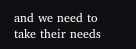and we need to take their needs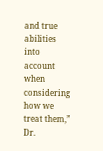and true abilities into account when considering how we treat them,” Dr.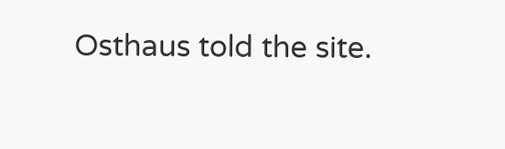Osthaus told the site.